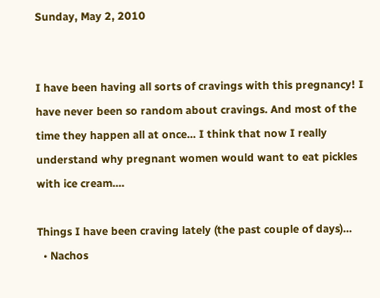Sunday, May 2, 2010


I have been having all sorts of cravings with this pregnancy! I have never been so random about cravings. And most of the time they happen all at once... I think that now I really understand why pregnant women would want to eat pickles with ice cream....

Things I have been craving lately (the past couple of days)...
  • Nachos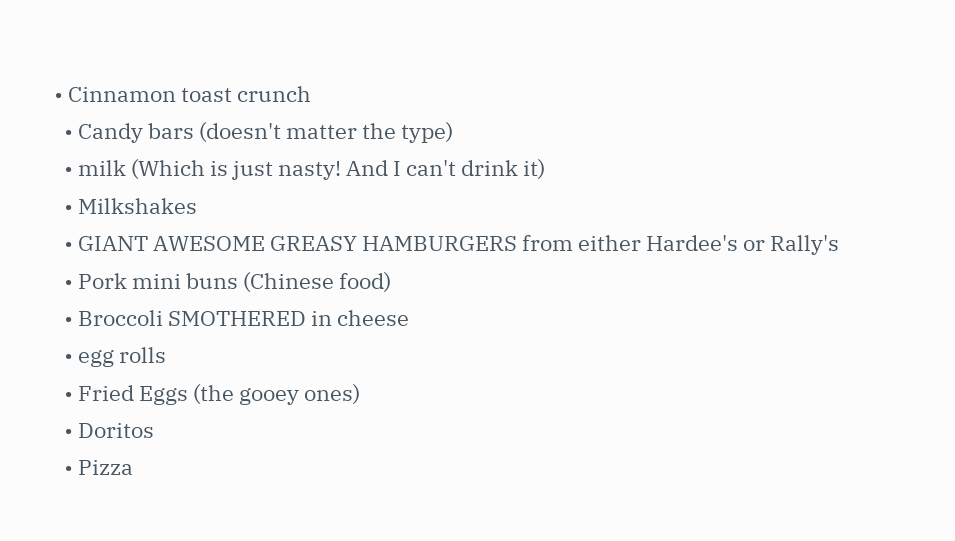• Cinnamon toast crunch
  • Candy bars (doesn't matter the type)
  • milk (Which is just nasty! And I can't drink it)
  • Milkshakes
  • GIANT AWESOME GREASY HAMBURGERS from either Hardee's or Rally's
  • Pork mini buns (Chinese food)
  • Broccoli SMOTHERED in cheese
  • egg rolls
  • Fried Eggs (the gooey ones)
  • Doritos
  • Pizza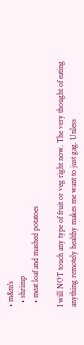• m&m's
  • shrimp
  • meat loaf and mashed potatoes

I will NOT touch any type of fruit or veg right now. The very thought of eating anything remotely healthy makes me want to just gag. Unless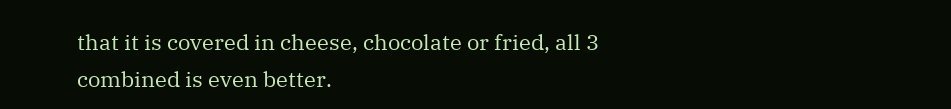that it is covered in cheese, chocolate or fried, all 3 combined is even better.